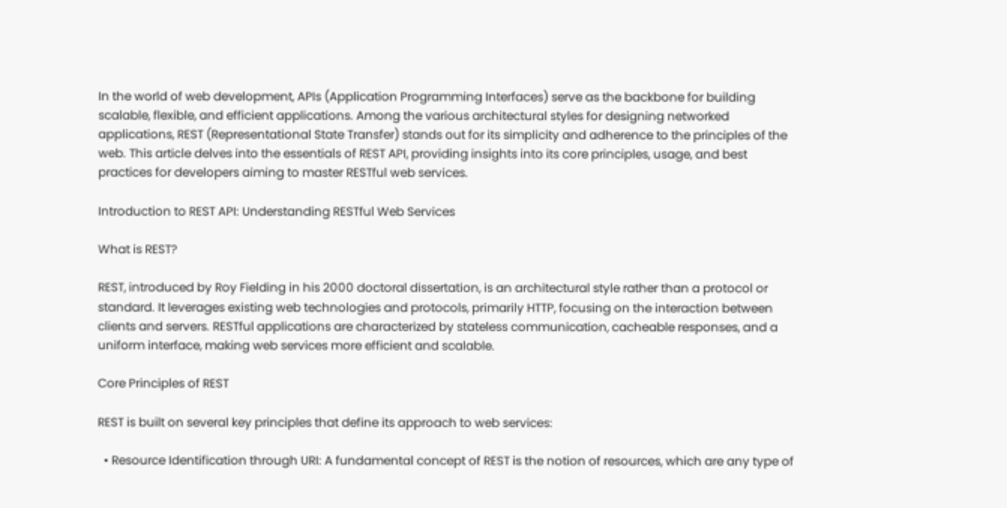In the world of web development, APIs (Application Programming Interfaces) serve as the backbone for building scalable, flexible, and efficient applications. Among the various architectural styles for designing networked applications, REST (Representational State Transfer) stands out for its simplicity and adherence to the principles of the web. This article delves into the essentials of REST API, providing insights into its core principles, usage, and best practices for developers aiming to master RESTful web services.

Introduction to REST API: Understanding RESTful Web Services

What is REST?

REST, introduced by Roy Fielding in his 2000 doctoral dissertation, is an architectural style rather than a protocol or standard. It leverages existing web technologies and protocols, primarily HTTP, focusing on the interaction between clients and servers. RESTful applications are characterized by stateless communication, cacheable responses, and a uniform interface, making web services more efficient and scalable.

Core Principles of REST

REST is built on several key principles that define its approach to web services:

  • Resource Identification through URI: A fundamental concept of REST is the notion of resources, which are any type of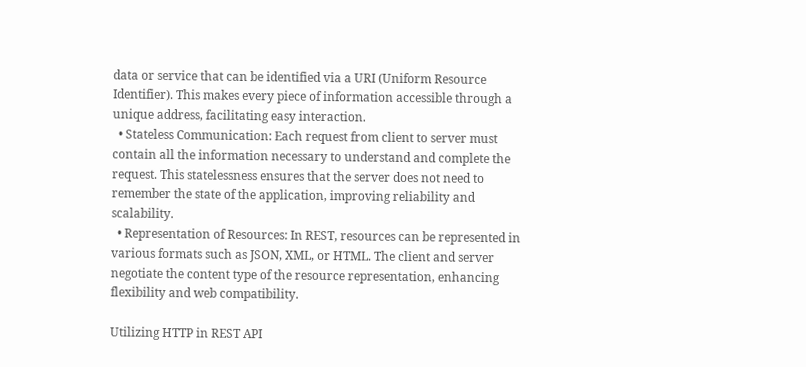data or service that can be identified via a URI (Uniform Resource Identifier). This makes every piece of information accessible through a unique address, facilitating easy interaction.
  • Stateless Communication: Each request from client to server must contain all the information necessary to understand and complete the request. This statelessness ensures that the server does not need to remember the state of the application, improving reliability and scalability.
  • Representation of Resources: In REST, resources can be represented in various formats such as JSON, XML, or HTML. The client and server negotiate the content type of the resource representation, enhancing flexibility and web compatibility.

Utilizing HTTP in REST API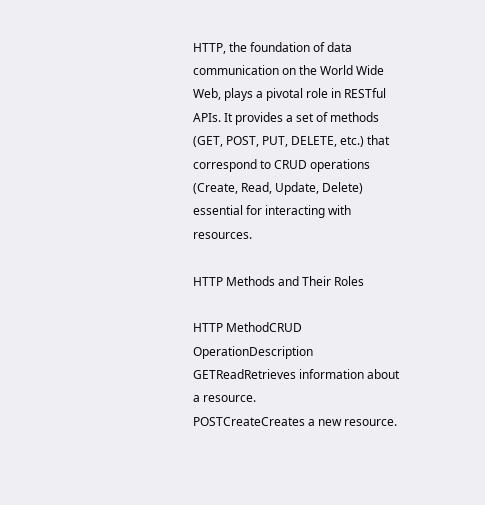HTTP, the foundation of data communication on the World Wide Web, plays a pivotal role in RESTful APIs. It provides a set of methods (GET, POST, PUT, DELETE, etc.) that correspond to CRUD operations (Create, Read, Update, Delete) essential for interacting with resources.

HTTP Methods and Their Roles

HTTP MethodCRUD OperationDescription
GETReadRetrieves information about a resource.
POSTCreateCreates a new resource.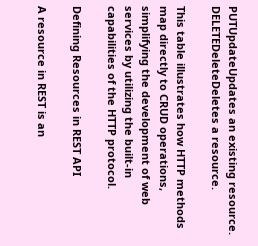PUTUpdateUpdates an existing resource.
DELETEDeleteDeletes a resource.

This table illustrates how HTTP methods map directly to CRUD operations, simplifying the development of web services by utilizing the built-in capabilities of the HTTP protocol.

Defining Resources in REST API

A resource in REST is an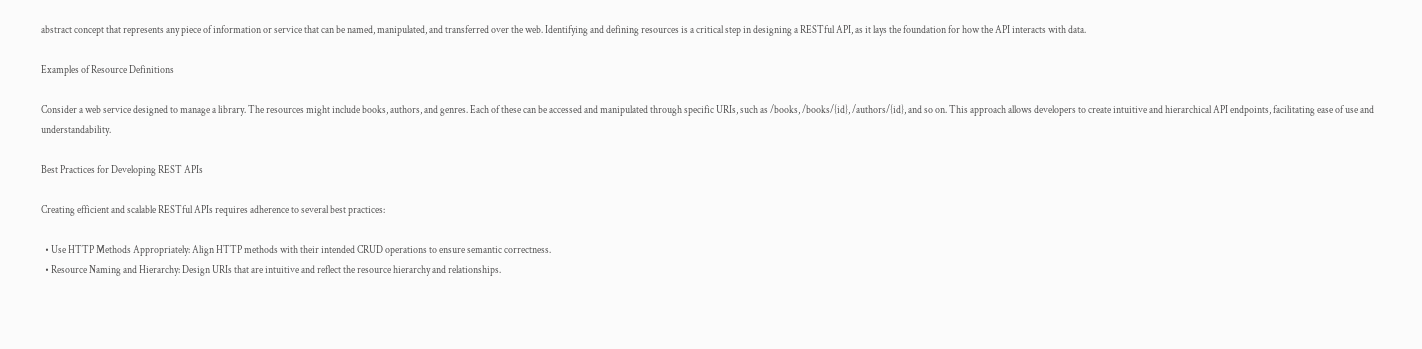abstract concept that represents any piece of information or service that can be named, manipulated, and transferred over the web. Identifying and defining resources is a critical step in designing a RESTful API, as it lays the foundation for how the API interacts with data.

Examples of Resource Definitions

Consider a web service designed to manage a library. The resources might include books, authors, and genres. Each of these can be accessed and manipulated through specific URIs, such as /books, /books/{id}, /authors/{id}, and so on. This approach allows developers to create intuitive and hierarchical API endpoints, facilitating ease of use and understandability.

Best Practices for Developing REST APIs

Creating efficient and scalable RESTful APIs requires adherence to several best practices:

  • Use HTTP Methods Appropriately: Align HTTP methods with their intended CRUD operations to ensure semantic correctness.
  • Resource Naming and Hierarchy: Design URIs that are intuitive and reflect the resource hierarchy and relationships.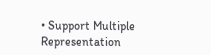• Support Multiple Representation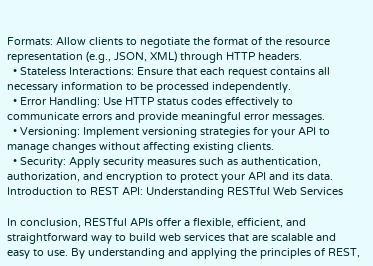Formats: Allow clients to negotiate the format of the resource representation (e.g., JSON, XML) through HTTP headers.
  • Stateless Interactions: Ensure that each request contains all necessary information to be processed independently.
  • Error Handling: Use HTTP status codes effectively to communicate errors and provide meaningful error messages.
  • Versioning: Implement versioning strategies for your API to manage changes without affecting existing clients.
  • Security: Apply security measures such as authentication, authorization, and encryption to protect your API and its data.
Introduction to REST API: Understanding RESTful Web Services

In conclusion, RESTful APIs offer a flexible, efficient, and straightforward way to build web services that are scalable and easy to use. By understanding and applying the principles of REST,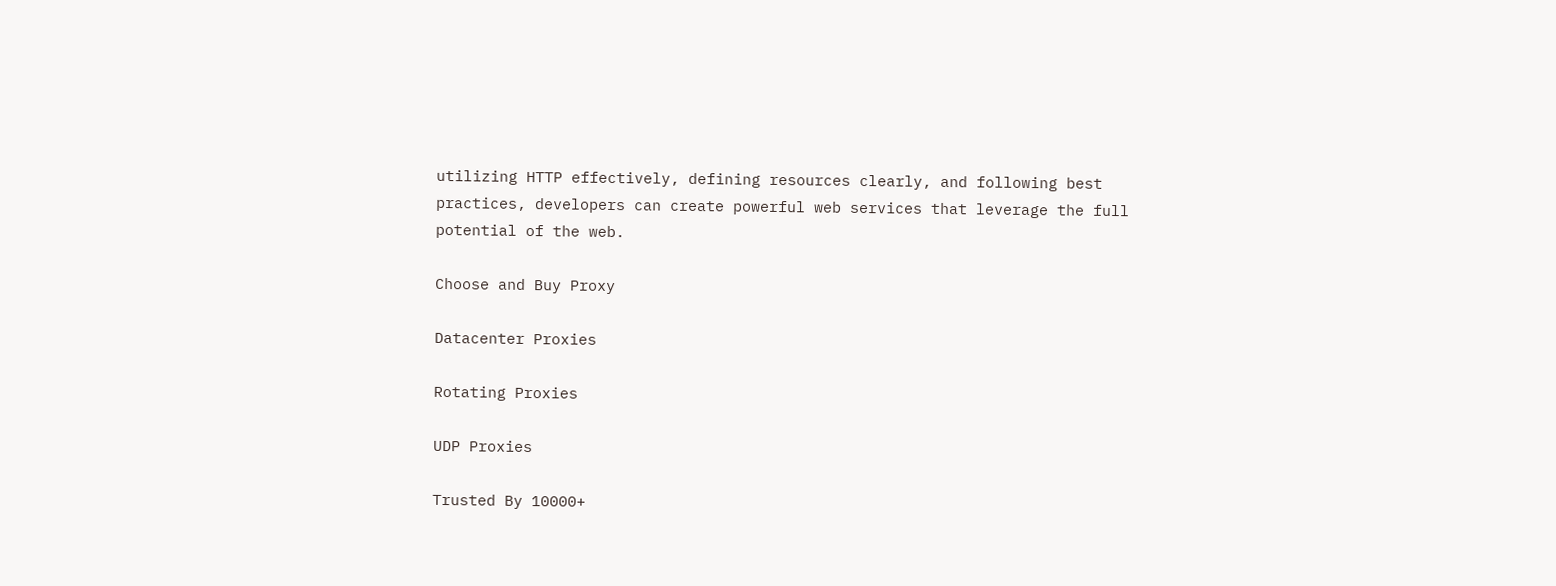utilizing HTTP effectively, defining resources clearly, and following best practices, developers can create powerful web services that leverage the full potential of the web.

Choose and Buy Proxy

Datacenter Proxies

Rotating Proxies

UDP Proxies

Trusted By 10000+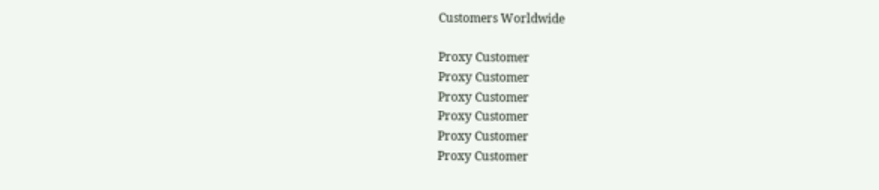Customers Worldwide

Proxy Customer
Proxy Customer
Proxy Customer
Proxy Customer
Proxy Customer
Proxy Customer